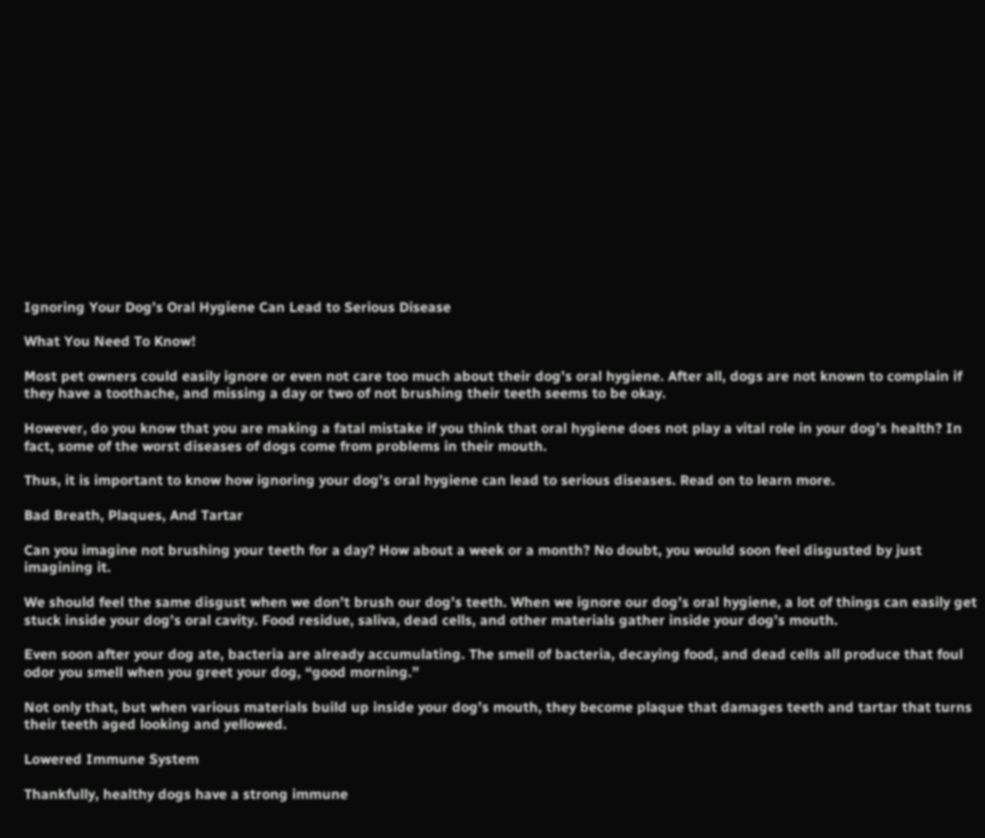Ignoring Your Dog’s Oral Hygiene Can Lead to Serious Disease

What You Need To Know!

Most pet owners could easily ignore or even not care too much about their dog’s oral hygiene. After all, dogs are not known to complain if they have a toothache, and missing a day or two of not brushing their teeth seems to be okay.

However, do you know that you are making a fatal mistake if you think that oral hygiene does not play a vital role in your dog’s health? In fact, some of the worst diseases of dogs come from problems in their mouth.

Thus, it is important to know how ignoring your dog’s oral hygiene can lead to serious diseases. Read on to learn more.

Bad Breath, Plaques, And Tartar

Can you imagine not brushing your teeth for a day? How about a week or a month? No doubt, you would soon feel disgusted by just imagining it.

We should feel the same disgust when we don’t brush our dog’s teeth. When we ignore our dog’s oral hygiene, a lot of things can easily get stuck inside your dog’s oral cavity. Food residue, saliva, dead cells, and other materials gather inside your dog’s mouth.

Even soon after your dog ate, bacteria are already accumulating. The smell of bacteria, decaying food, and dead cells all produce that foul odor you smell when you greet your dog, “good morning.”

Not only that, but when various materials build up inside your dog’s mouth, they become plaque that damages teeth and tartar that turns their teeth aged looking and yellowed.

Lowered Immune System

Thankfully, healthy dogs have a strong immune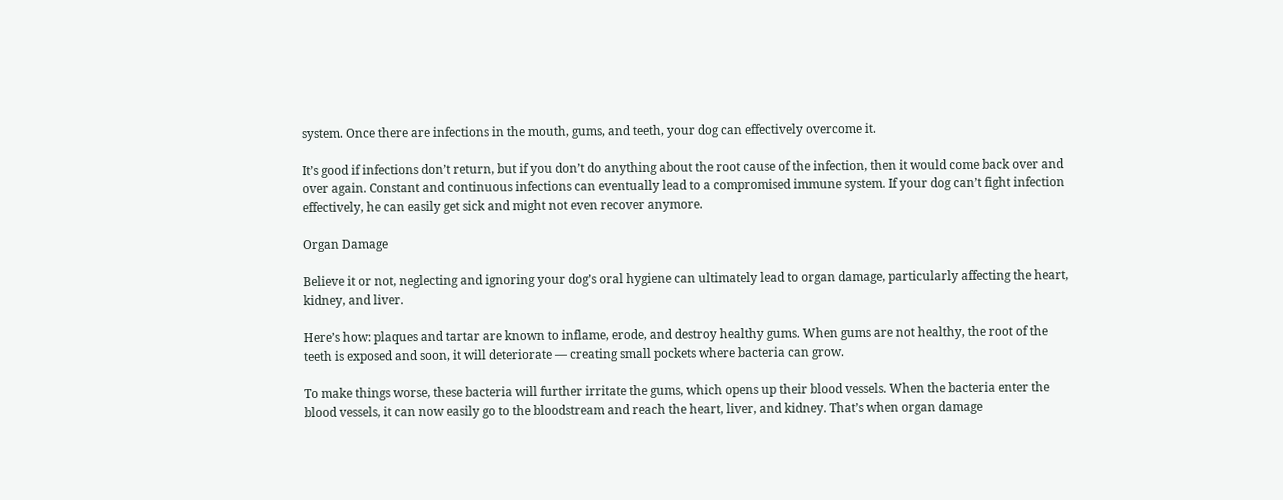system. Once there are infections in the mouth, gums, and teeth, your dog can effectively overcome it.

It’s good if infections don’t return, but if you don’t do anything about the root cause of the infection, then it would come back over and over again. Constant and continuous infections can eventually lead to a compromised immune system. If your dog can’t fight infection effectively, he can easily get sick and might not even recover anymore.

Organ Damage

Believe it or not, neglecting and ignoring your dog’s oral hygiene can ultimately lead to organ damage, particularly affecting the heart, kidney, and liver.

Here’s how: plaques and tartar are known to inflame, erode, and destroy healthy gums. When gums are not healthy, the root of the teeth is exposed and soon, it will deteriorate — creating small pockets where bacteria can grow.

To make things worse, these bacteria will further irritate the gums, which opens up their blood vessels. When the bacteria enter the blood vessels, it can now easily go to the bloodstream and reach the heart, liver, and kidney. That’s when organ damage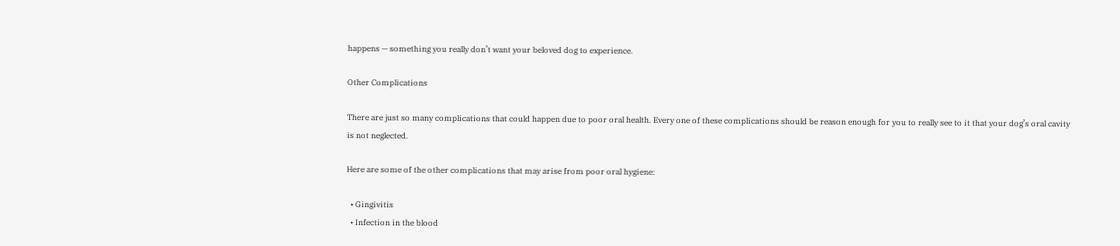happens — something you really don’t want your beloved dog to experience.

Other Complications

There are just so many complications that could happen due to poor oral health. Every one of these complications should be reason enough for you to really see to it that your dog’s oral cavity is not neglected.

Here are some of the other complications that may arise from poor oral hygiene:

  • Gingivitis
  • Infection in the blood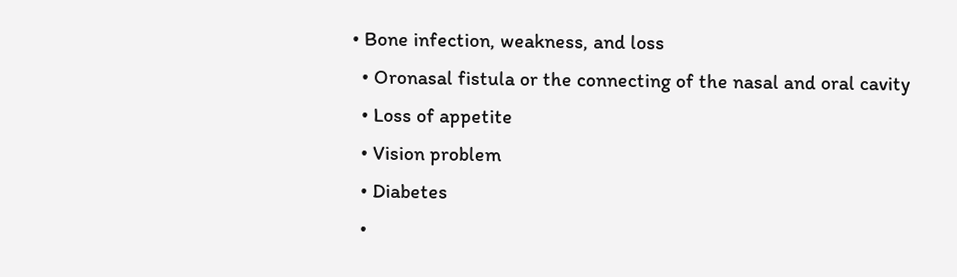• Bone infection, weakness, and loss
  • Oronasal fistula or the connecting of the nasal and oral cavity
  • Loss of appetite
  • Vision problem
  • Diabetes
  •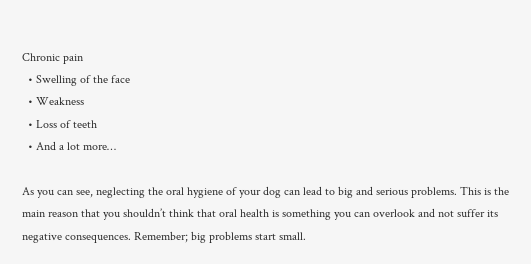Chronic pain
  • Swelling of the face
  • Weakness
  • Loss of teeth
  • And a lot more…

As you can see, neglecting the oral hygiene of your dog can lead to big and serious problems. This is the main reason that you shouldn’t think that oral health is something you can overlook and not suffer its negative consequences. Remember; big problems start small.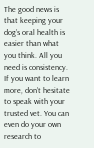The good news is that keeping your dog’s oral health is easier than what you think. All you need is consistency. If you want to learn more, don’t hesitate to speak with your trusted vet. You can even do your own research to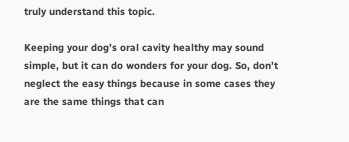truly understand this topic.

Keeping your dog’s oral cavity healthy may sound simple, but it can do wonders for your dog. So, don’t neglect the easy things because in some cases they are the same things that can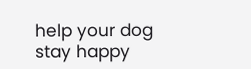help your dog stay happy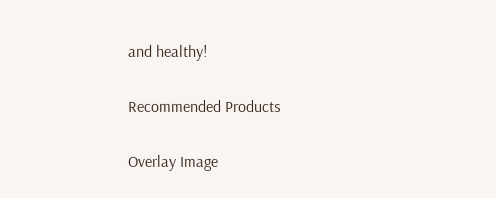and healthy!

Recommended Products

Overlay Image